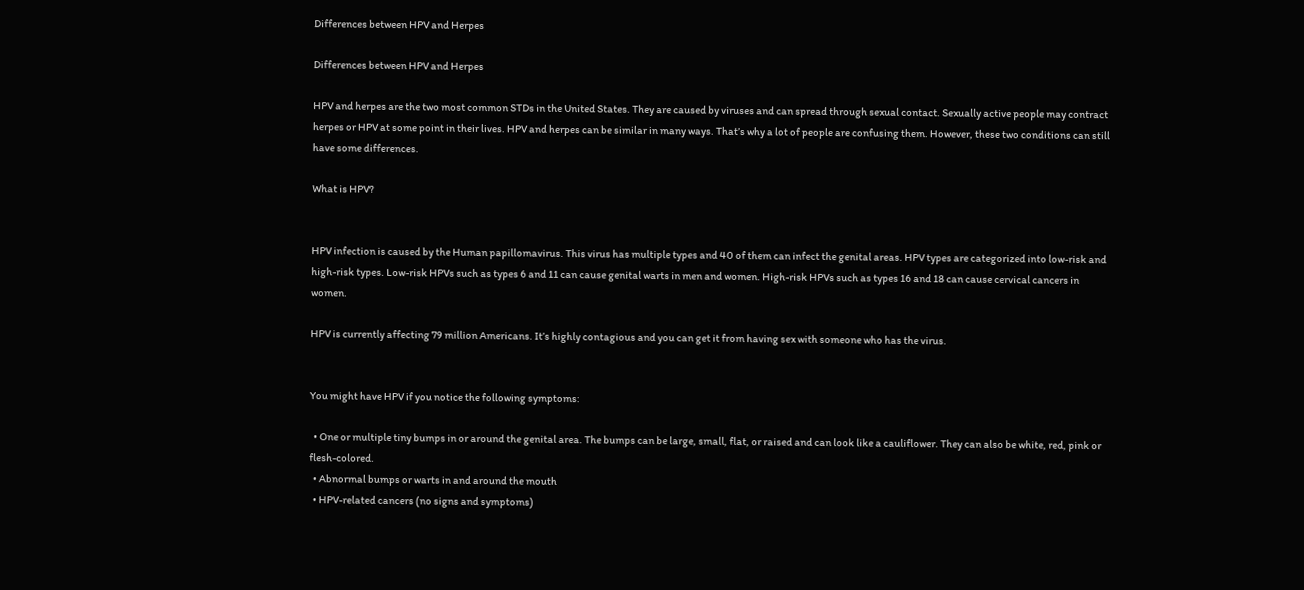Differences between HPV and Herpes

Differences between HPV and Herpes

HPV and herpes are the two most common STDs in the United States. They are caused by viruses and can spread through sexual contact. Sexually active people may contract herpes or HPV at some point in their lives. HPV and herpes can be similar in many ways. That’s why a lot of people are confusing them. However, these two conditions can still have some differences.

What is HPV?


HPV infection is caused by the Human papillomavirus. This virus has multiple types and 40 of them can infect the genital areas. HPV types are categorized into low-risk and high-risk types. Low-risk HPVs such as types 6 and 11 can cause genital warts in men and women. High-risk HPVs such as types 16 and 18 can cause cervical cancers in women.

HPV is currently affecting 79 million Americans. It’s highly contagious and you can get it from having sex with someone who has the virus.


You might have HPV if you notice the following symptoms:

  • One or multiple tiny bumps in or around the genital area. The bumps can be large, small, flat, or raised and can look like a cauliflower. They can also be white, red, pink or flesh-colored.
  • Abnormal bumps or warts in and around the mouth
  • HPV-related cancers (no signs and symptoms)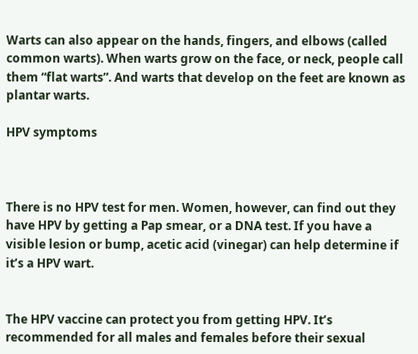Warts can also appear on the hands, fingers, and elbows (called common warts). When warts grow on the face, or neck, people call them “flat warts”. And warts that develop on the feet are known as plantar warts.

HPV symptoms



There is no HPV test for men. Women, however, can find out they have HPV by getting a Pap smear, or a DNA test. If you have a visible lesion or bump, acetic acid (vinegar) can help determine if it’s a HPV wart.


The HPV vaccine can protect you from getting HPV. It’s recommended for all males and females before their sexual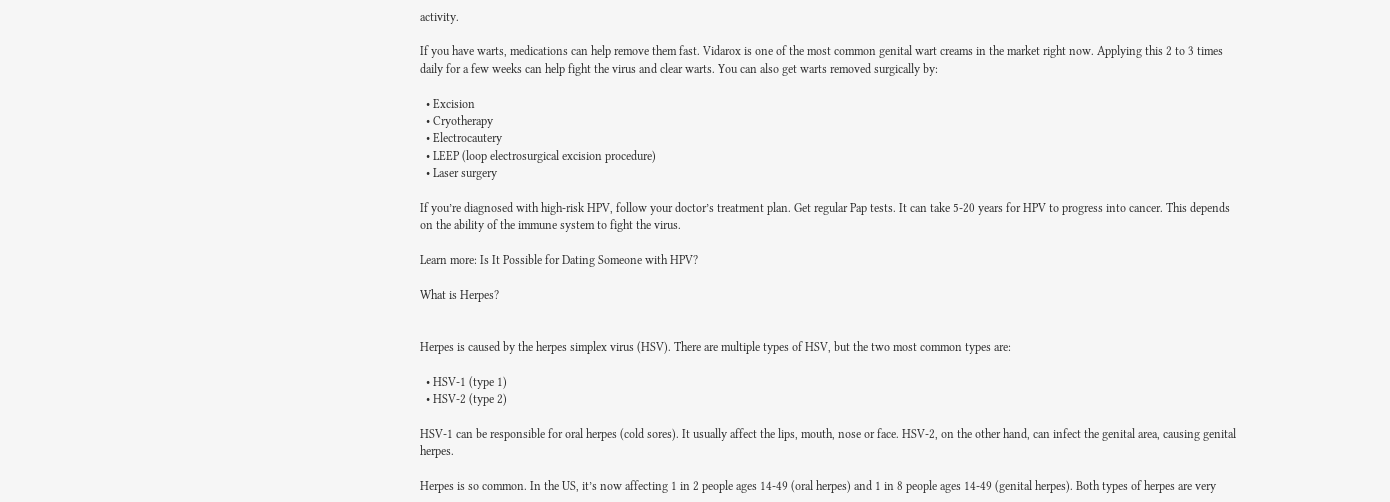activity.

If you have warts, medications can help remove them fast. Vidarox is one of the most common genital wart creams in the market right now. Applying this 2 to 3 times daily for a few weeks can help fight the virus and clear warts. You can also get warts removed surgically by:

  • Excision
  • Cryotherapy
  • Electrocautery
  • LEEP (loop electrosurgical excision procedure)
  • Laser surgery

If you’re diagnosed with high-risk HPV, follow your doctor’s treatment plan. Get regular Pap tests. It can take 5-20 years for HPV to progress into cancer. This depends on the ability of the immune system to fight the virus.

Learn more: Is It Possible for Dating Someone with HPV?

What is Herpes?


Herpes is caused by the herpes simplex virus (HSV). There are multiple types of HSV, but the two most common types are:

  • HSV-1 (type 1)
  • HSV-2 (type 2)

HSV-1 can be responsible for oral herpes (cold sores). It usually affect the lips, mouth, nose or face. HSV-2, on the other hand, can infect the genital area, causing genital herpes.

Herpes is so common. In the US, it’s now affecting 1 in 2 people ages 14-49 (oral herpes) and 1 in 8 people ages 14-49 (genital herpes). Both types of herpes are very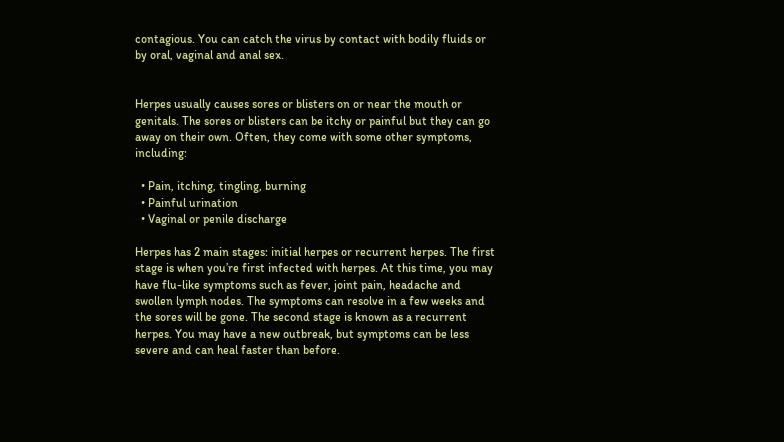contagious. You can catch the virus by contact with bodily fluids or by oral, vaginal and anal sex.


Herpes usually causes sores or blisters on or near the mouth or genitals. The sores or blisters can be itchy or painful but they can go away on their own. Often, they come with some other symptoms, including:

  • Pain, itching, tingling, burning
  • Painful urination
  • Vaginal or penile discharge

Herpes has 2 main stages: initial herpes or recurrent herpes. The first stage is when you’re first infected with herpes. At this time, you may have flu-like symptoms such as fever, joint pain, headache and swollen lymph nodes. The symptoms can resolve in a few weeks and the sores will be gone. The second stage is known as a recurrent herpes. You may have a new outbreak, but symptoms can be less severe and can heal faster than before.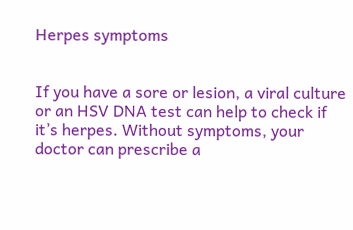Herpes symptoms


If you have a sore or lesion, a viral culture or an HSV DNA test can help to check if it’s herpes. Without symptoms, your doctor can prescribe a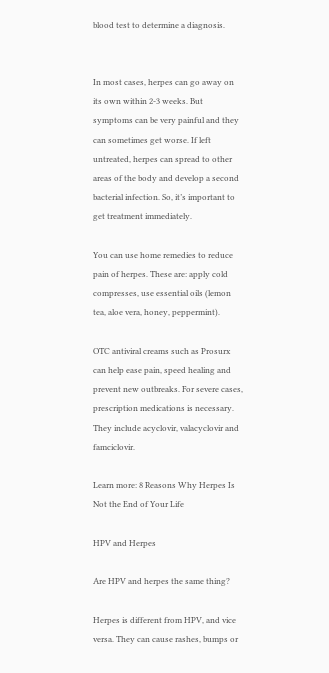blood test to determine a diagnosis.


In most cases, herpes can go away on its own within 2-3 weeks. But symptoms can be very painful and they can sometimes get worse. If left untreated, herpes can spread to other areas of the body and develop a second bacterial infection. So, it’s important to get treatment immediately.

You can use home remedies to reduce pain of herpes. These are: apply cold compresses, use essential oils (lemon tea, aloe vera, honey, peppermint).

OTC antiviral creams such as Prosurx can help ease pain, speed healing and prevent new outbreaks. For severe cases, prescription medications is necessary. They include acyclovir, valacyclovir and famciclovir.

Learn more: 8 Reasons Why Herpes Is Not the End of Your Life

HPV and Herpes

Are HPV and herpes the same thing?

Herpes is different from HPV, and vice versa. They can cause rashes, bumps or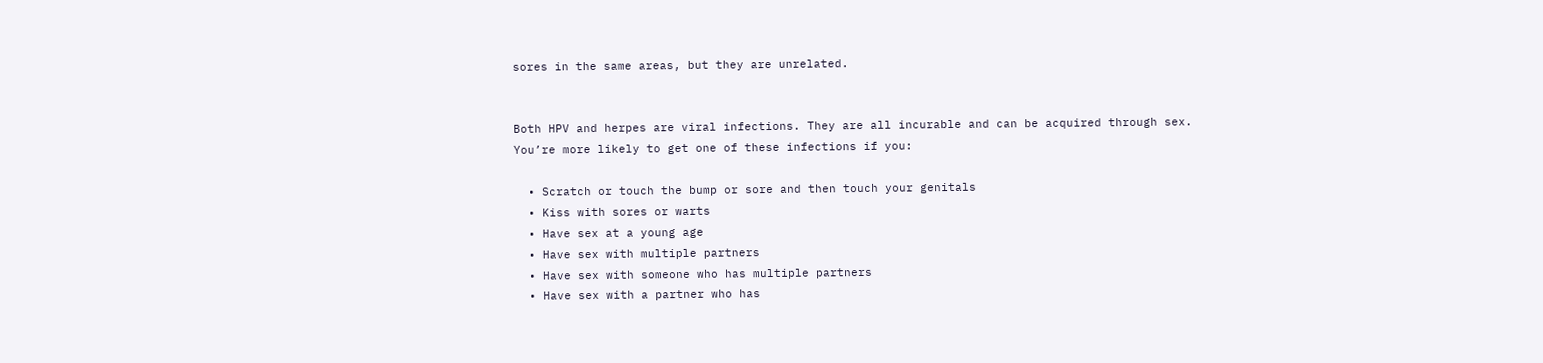sores in the same areas, but they are unrelated.


Both HPV and herpes are viral infections. They are all incurable and can be acquired through sex. You’re more likely to get one of these infections if you:

  • Scratch or touch the bump or sore and then touch your genitals
  • Kiss with sores or warts
  • Have sex at a young age
  • Have sex with multiple partners
  • Have sex with someone who has multiple partners
  • Have sex with a partner who has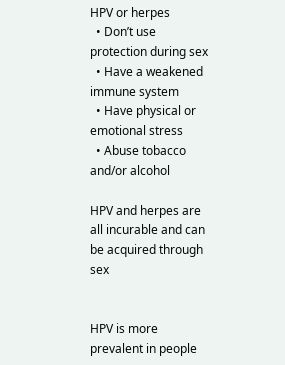HPV or herpes
  • Don’t use protection during sex
  • Have a weakened immune system
  • Have physical or emotional stress
  • Abuse tobacco and/or alcohol

HPV and herpes are all incurable and can be acquired through sex


HPV is more prevalent in people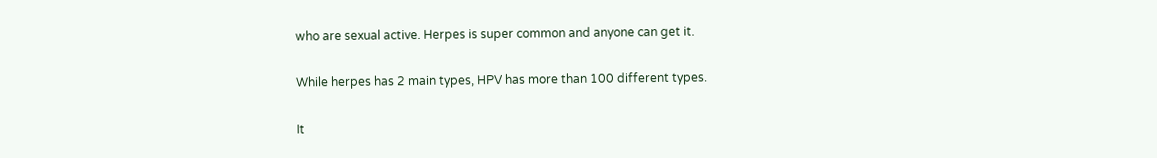who are sexual active. Herpes is super common and anyone can get it.

While herpes has 2 main types, HPV has more than 100 different types.

It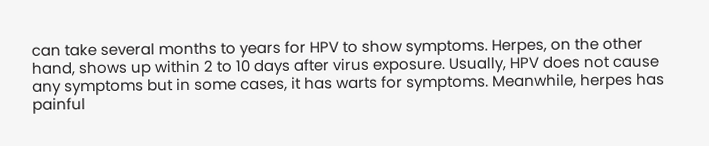can take several months to years for HPV to show symptoms. Herpes, on the other hand, shows up within 2 to 10 days after virus exposure. Usually, HPV does not cause any symptoms but in some cases, it has warts for symptoms. Meanwhile, herpes has painful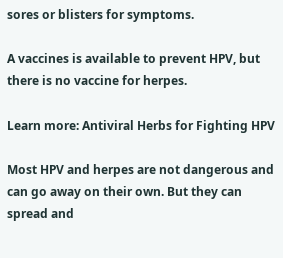sores or blisters for symptoms.

A vaccines is available to prevent HPV, but there is no vaccine for herpes.

Learn more: Antiviral Herbs for Fighting HPV

Most HPV and herpes are not dangerous and can go away on their own. But they can spread and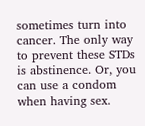sometimes turn into cancer. The only way to prevent these STDs is abstinence. Or, you can use a condom when having sex.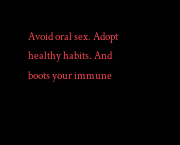Avoid oral sex. Adopt healthy habits. And boots your immune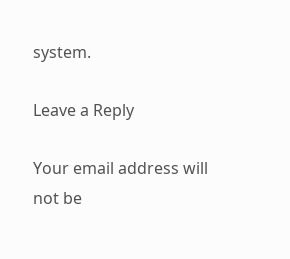system.

Leave a Reply

Your email address will not be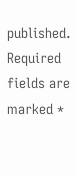published. Required fields are marked *